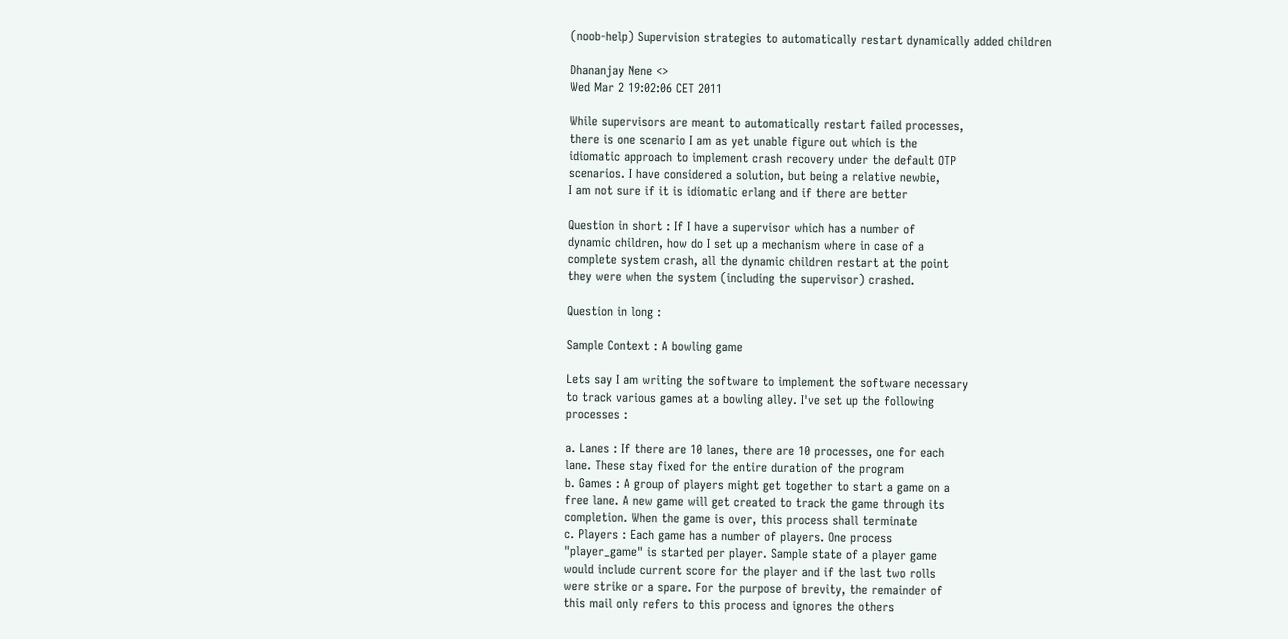(noob-help) Supervision strategies to automatically restart dynamically added children

Dhananjay Nene <>
Wed Mar 2 19:02:06 CET 2011

While supervisors are meant to automatically restart failed processes,
there is one scenario I am as yet unable figure out which is the
idiomatic approach to implement crash recovery under the default OTP
scenarios. I have considered a solution, but being a relative newbie,
I am not sure if it is idiomatic erlang and if there are better

Question in short : If I have a supervisor which has a number of
dynamic children, how do I set up a mechanism where in case of a
complete system crash, all the dynamic children restart at the point
they were when the system (including the supervisor) crashed.

Question in long :

Sample Context : A bowling game

Lets say I am writing the software to implement the software necessary
to track various games at a bowling alley. I've set up the following
processes :

a. Lanes : If there are 10 lanes, there are 10 processes, one for each
lane. These stay fixed for the entire duration of the program
b. Games : A group of players might get together to start a game on a
free lane. A new game will get created to track the game through its
completion. When the game is over, this process shall terminate
c. Players : Each game has a number of players. One process
"player_game" is started per player. Sample state of a player game
would include current score for the player and if the last two rolls
were strike or a spare. For the purpose of brevity, the remainder of
this mail only refers to this process and ignores the others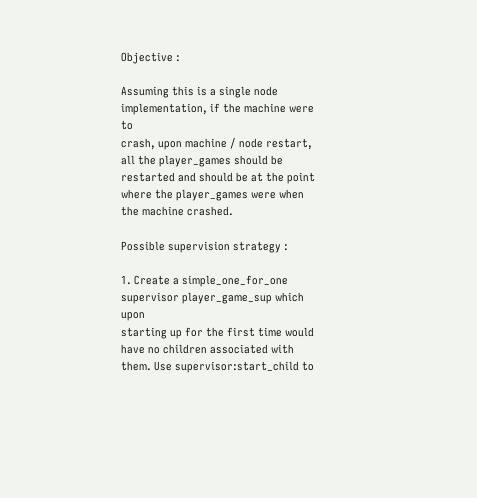Objective :

Assuming this is a single node implementation, if the machine were to
crash, upon machine / node restart, all the player_games should be
restarted and should be at the point where the player_games were when
the machine crashed.

Possible supervision strategy :

1. Create a simple_one_for_one supervisor player_game_sup which upon
starting up for the first time would have no children associated with
them. Use supervisor:start_child to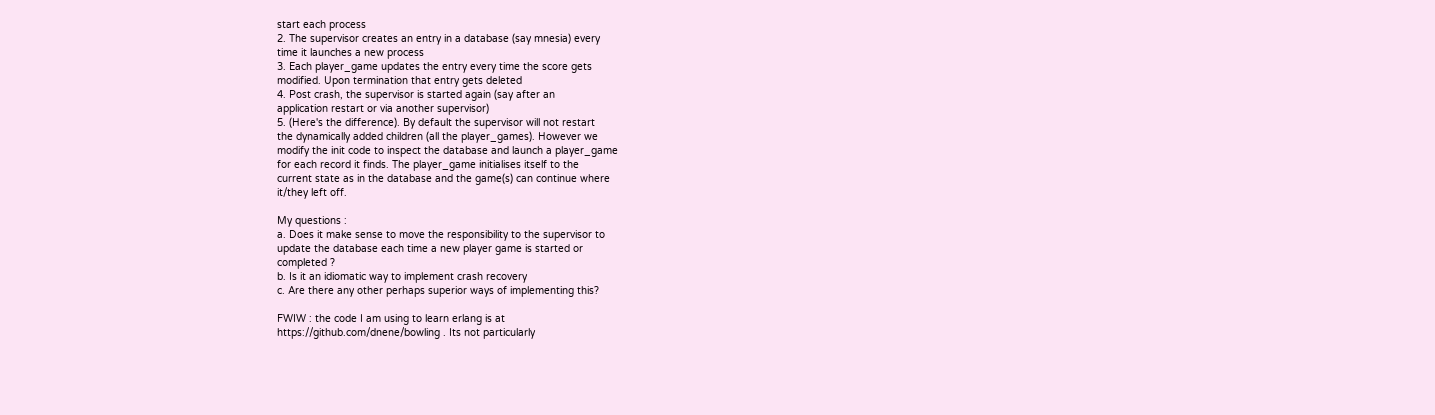start each process
2. The supervisor creates an entry in a database (say mnesia) every
time it launches a new process
3. Each player_game updates the entry every time the score gets
modified. Upon termination that entry gets deleted
4. Post crash, the supervisor is started again (say after an
application restart or via another supervisor)
5. (Here's the difference). By default the supervisor will not restart
the dynamically added children (all the player_games). However we
modify the init code to inspect the database and launch a player_game
for each record it finds. The player_game initialises itself to the
current state as in the database and the game(s) can continue where
it/they left off.

My questions :
a. Does it make sense to move the responsibility to the supervisor to
update the database each time a new player game is started or
completed ?
b. Is it an idiomatic way to implement crash recovery
c. Are there any other perhaps superior ways of implementing this?

FWIW : the code I am using to learn erlang is at
https://github.com/dnene/bowling . Its not particularly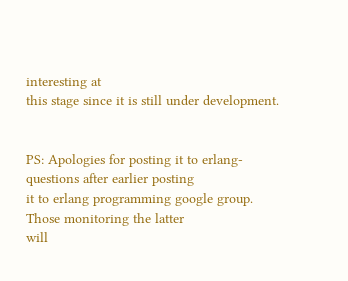interesting at
this stage since it is still under development.


PS: Apologies for posting it to erlang-questions after earlier posting
it to erlang programming google group. Those monitoring the latter
will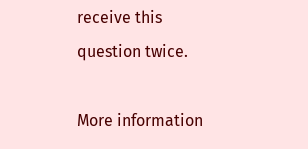receive this question twice.

More information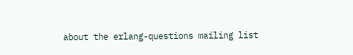about the erlang-questions mailing list